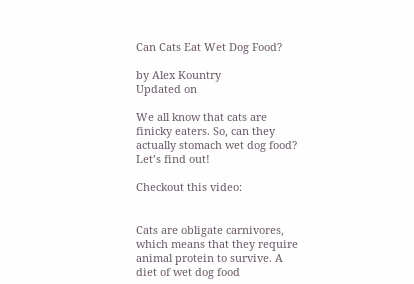Can Cats Eat Wet Dog Food?

by Alex Kountry
Updated on

We all know that cats are finicky eaters. So, can they actually stomach wet dog food? Let’s find out!

Checkout this video:


Cats are obligate carnivores, which means that they require animal protein to survive. A diet of wet dog food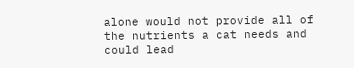alone would not provide all of the nutrients a cat needs and could lead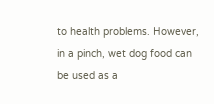to health problems. However, in a pinch, wet dog food can be used as a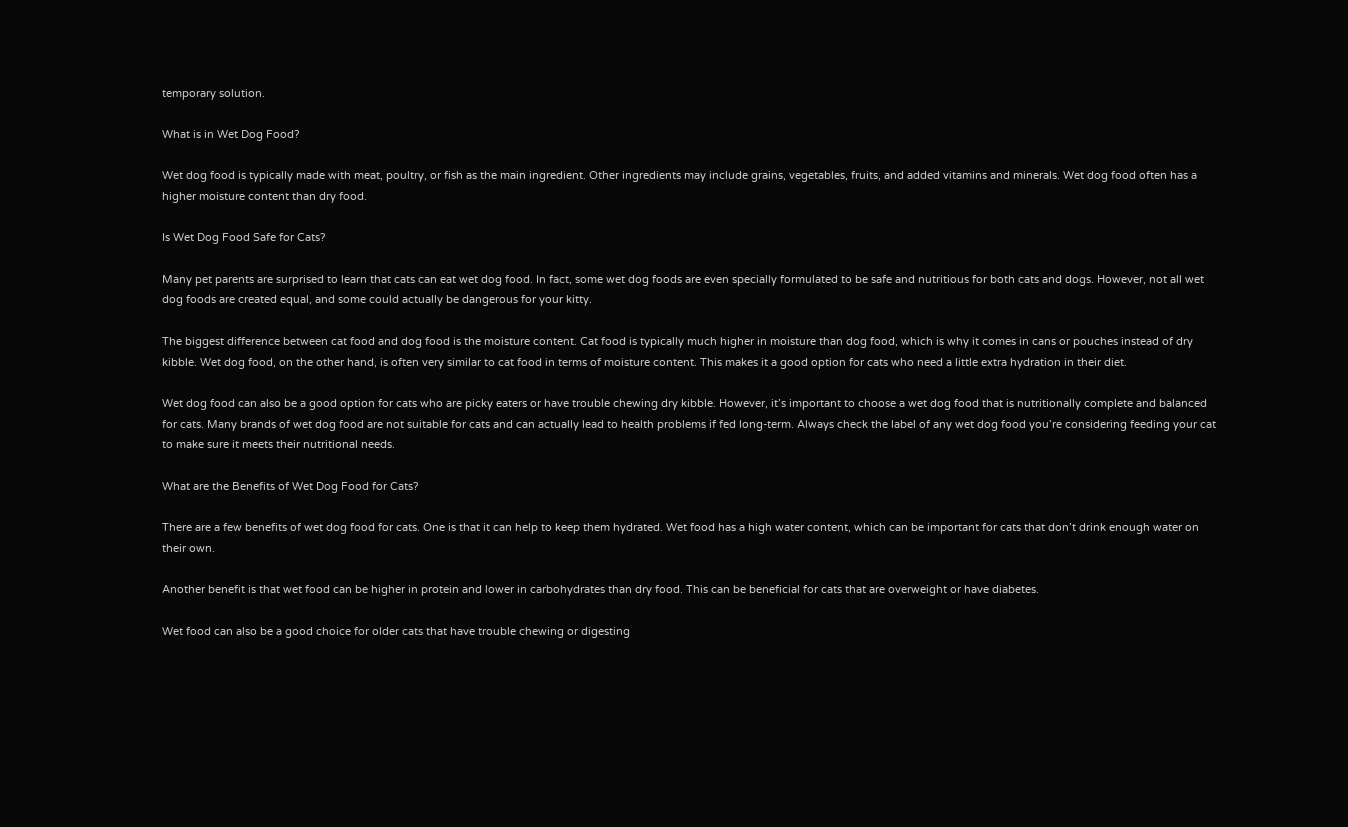temporary solution.

What is in Wet Dog Food?

Wet dog food is typically made with meat, poultry, or fish as the main ingredient. Other ingredients may include grains, vegetables, fruits, and added vitamins and minerals. Wet dog food often has a higher moisture content than dry food.

Is Wet Dog Food Safe for Cats?

Many pet parents are surprised to learn that cats can eat wet dog food. In fact, some wet dog foods are even specially formulated to be safe and nutritious for both cats and dogs. However, not all wet dog foods are created equal, and some could actually be dangerous for your kitty.

The biggest difference between cat food and dog food is the moisture content. Cat food is typically much higher in moisture than dog food, which is why it comes in cans or pouches instead of dry kibble. Wet dog food, on the other hand, is often very similar to cat food in terms of moisture content. This makes it a good option for cats who need a little extra hydration in their diet.

Wet dog food can also be a good option for cats who are picky eaters or have trouble chewing dry kibble. However, it’s important to choose a wet dog food that is nutritionally complete and balanced for cats. Many brands of wet dog food are not suitable for cats and can actually lead to health problems if fed long-term. Always check the label of any wet dog food you’re considering feeding your cat to make sure it meets their nutritional needs.

What are the Benefits of Wet Dog Food for Cats?

There are a few benefits of wet dog food for cats. One is that it can help to keep them hydrated. Wet food has a high water content, which can be important for cats that don’t drink enough water on their own.

Another benefit is that wet food can be higher in protein and lower in carbohydrates than dry food. This can be beneficial for cats that are overweight or have diabetes.

Wet food can also be a good choice for older cats that have trouble chewing or digesting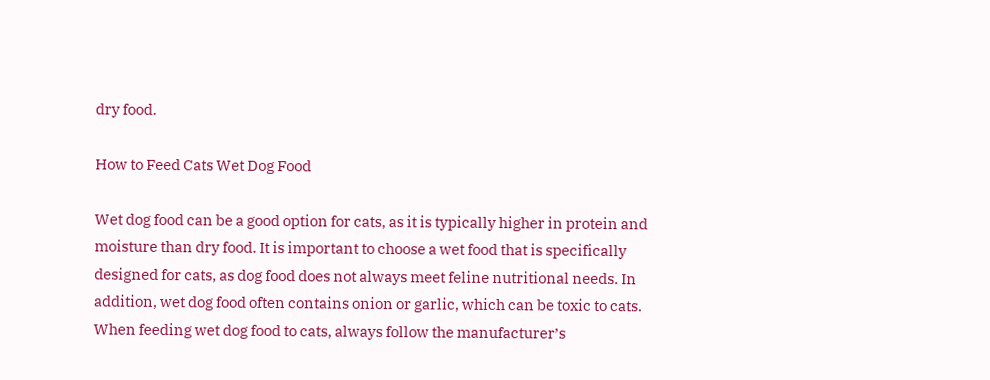dry food.

How to Feed Cats Wet Dog Food

Wet dog food can be a good option for cats, as it is typically higher in protein and moisture than dry food. It is important to choose a wet food that is specifically designed for cats, as dog food does not always meet feline nutritional needs. In addition, wet dog food often contains onion or garlic, which can be toxic to cats. When feeding wet dog food to cats, always follow the manufacturer’s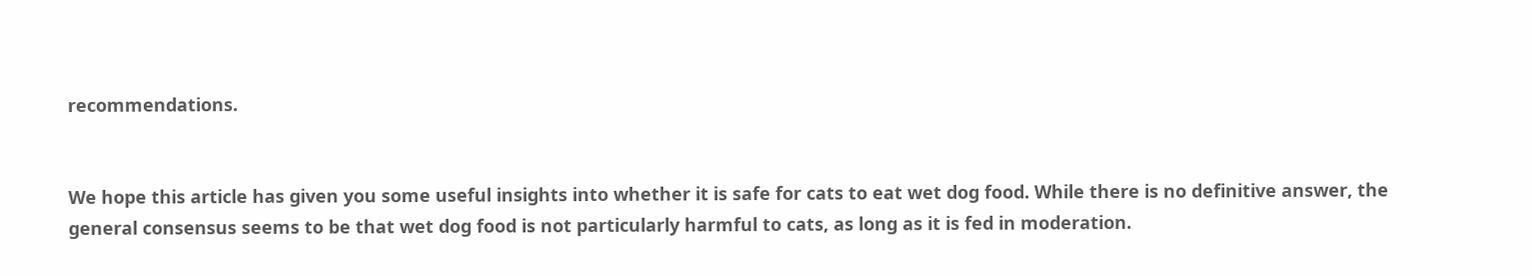recommendations.


We hope this article has given you some useful insights into whether it is safe for cats to eat wet dog food. While there is no definitive answer, the general consensus seems to be that wet dog food is not particularly harmful to cats, as long as it is fed in moderation.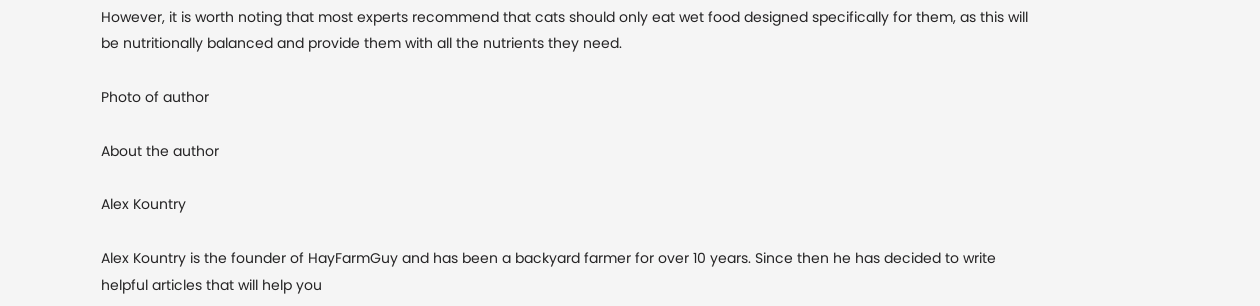However, it is worth noting that most experts recommend that cats should only eat wet food designed specifically for them, as this will be nutritionally balanced and provide them with all the nutrients they need.

Photo of author

About the author

Alex Kountry

Alex Kountry is the founder of HayFarmGuy and has been a backyard farmer for over 10 years. Since then he has decided to write helpful articles that will help you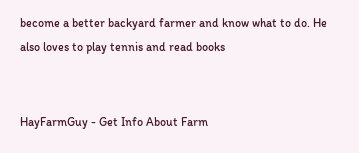become a better backyard farmer and know what to do. He also loves to play tennis and read books


HayFarmGuy - Get Info About Farm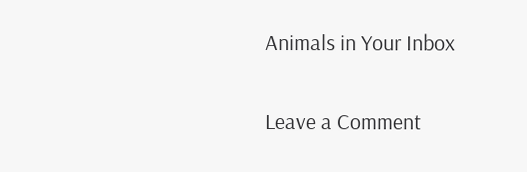Animals in Your Inbox

Leave a Comment